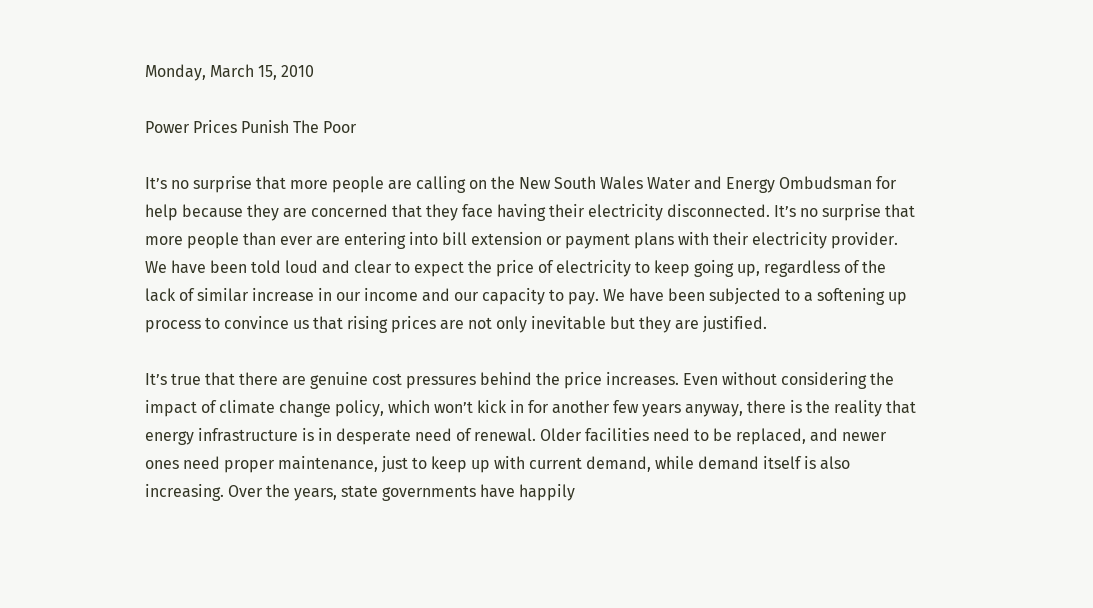Monday, March 15, 2010

Power Prices Punish The Poor

It’s no surprise that more people are calling on the New South Wales Water and Energy Ombudsman for help because they are concerned that they face having their electricity disconnected. It’s no surprise that more people than ever are entering into bill extension or payment plans with their electricity provider. We have been told loud and clear to expect the price of electricity to keep going up, regardless of the lack of similar increase in our income and our capacity to pay. We have been subjected to a softening up process to convince us that rising prices are not only inevitable but they are justified.

It’s true that there are genuine cost pressures behind the price increases. Even without considering the impact of climate change policy, which won’t kick in for another few years anyway, there is the reality that energy infrastructure is in desperate need of renewal. Older facilities need to be replaced, and newer ones need proper maintenance, just to keep up with current demand, while demand itself is also increasing. Over the years, state governments have happily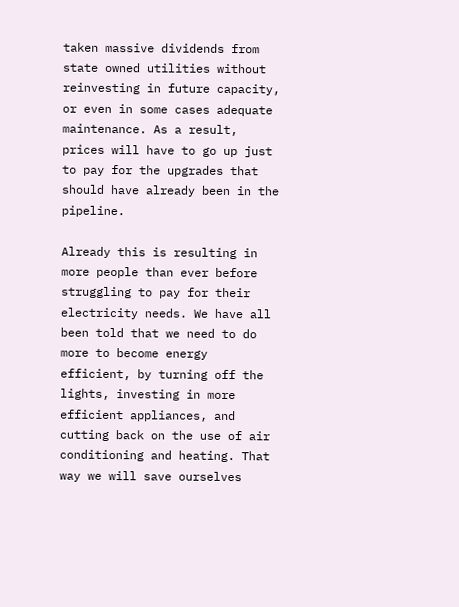taken massive dividends from state owned utilities without reinvesting in future capacity, or even in some cases adequate maintenance. As a result, prices will have to go up just to pay for the upgrades that should have already been in the pipeline.

Already this is resulting in more people than ever before struggling to pay for their electricity needs. We have all been told that we need to do more to become energy efficient, by turning off the lights, investing in more efficient appliances, and cutting back on the use of air conditioning and heating. That way we will save ourselves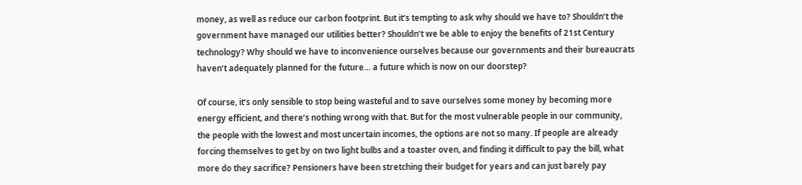money, as well as reduce our carbon footprint. But it’s tempting to ask why should we have to? Shouldn’t the government have managed our utilities better? Shouldn’t we be able to enjoy the benefits of 21st Century technology? Why should we have to inconvenience ourselves because our governments and their bureaucrats haven’t adequately planned for the future… a future which is now on our doorstep?

Of course, it’s only sensible to stop being wasteful and to save ourselves some money by becoming more energy efficient, and there’s nothing wrong with that. But for the most vulnerable people in our community, the people with the lowest and most uncertain incomes, the options are not so many. If people are already forcing themselves to get by on two light bulbs and a toaster oven, and finding it difficult to pay the bill, what more do they sacrifice? Pensioners have been stretching their budget for years and can just barely pay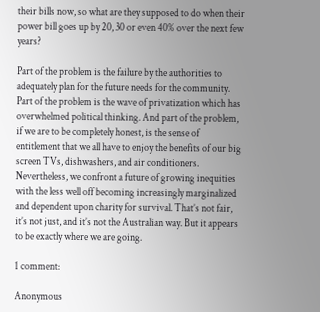their bills now, so what are they supposed to do when their power bill goes up by 20, 30 or even 40% over the next few years?

Part of the problem is the failure by the authorities to adequately plan for the future needs for the community. Part of the problem is the wave of privatization which has overwhelmed political thinking. And part of the problem, if we are to be completely honest, is the sense of entitlement that we all have to enjoy the benefits of our big screen TVs, dishwashers, and air conditioners. Nevertheless, we confront a future of growing inequities with the less well off becoming increasingly marginalized and dependent upon charity for survival. That’s not fair, it’s not just, and it’s not the Australian way. But it appears to be exactly where we are going.

1 comment:

Anonymous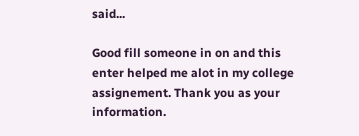said...

Good fill someone in on and this enter helped me alot in my college assignement. Thank you as your information.